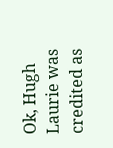Ok, Hugh Laurie was credited as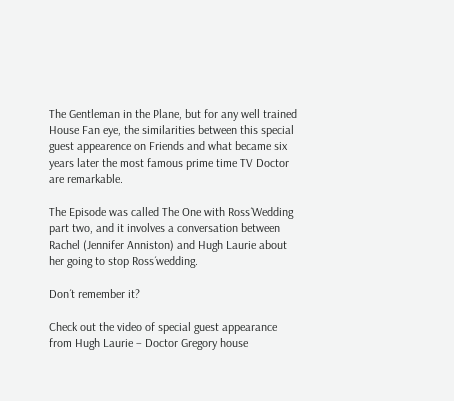The Gentleman in the Plane, but for any well trained House Fan eye, the similarities between this special guest appearence on Friends and what became six years later the most famous prime time TV Doctor are remarkable.

The Episode was called The One with Ross´Wedding part two, and it involves a conversation between Rachel (Jennifer Anniston) and Hugh Laurie about her going to stop Ross´wedding.

Don´t remember it?

Check out the video of special guest appearance from Hugh Laurie – Doctor Gregory house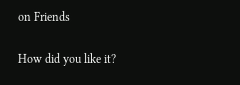on Friends

How did you like it?